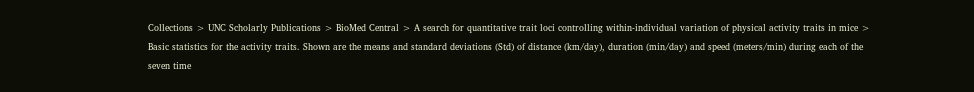Collections > UNC Scholarly Publications > BioMed Central > A search for quantitative trait loci controlling within-individual variation of physical activity traits in mice > Basic statistics for the activity traits. Shown are the means and standard deviations (Std) of distance (km/day), duration (min/day) and speed (meters/min) during each of the seven time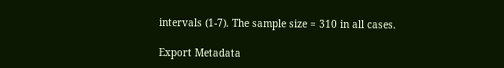intervals (1-7). The sample size = 310 in all cases.

Export Metadata